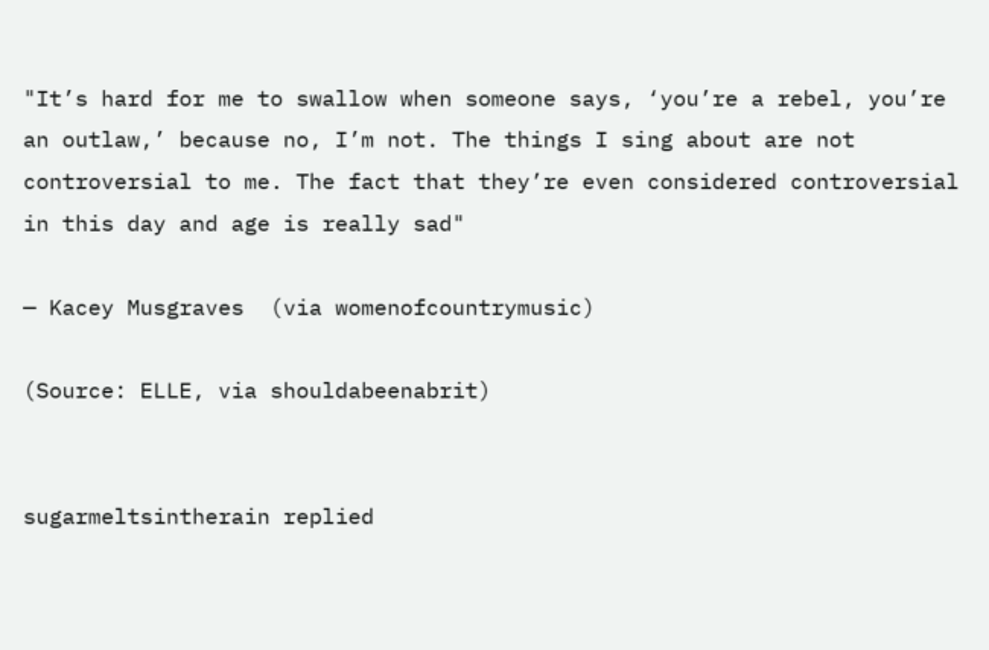"It’s hard for me to swallow when someone says, ‘you’re a rebel, you’re an outlaw,’ because no, I’m not. The things I sing about are not controversial to me. The fact that they’re even considered controversial in this day and age is really sad"

— Kacey Musgraves  (via womenofcountrymusic)

(Source: ELLE, via shouldabeenabrit)


sugarmeltsintherain replied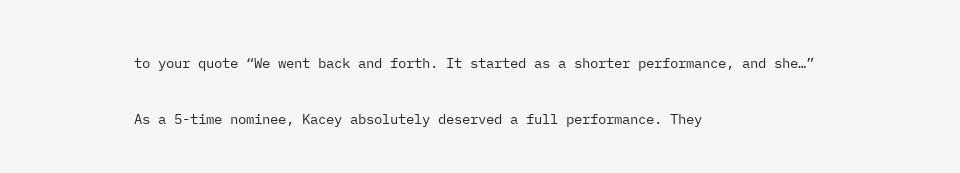to your quote “We went back and forth. It started as a shorter performance, and she…”

As a 5-time nominee, Kacey absolutely deserved a full performance. They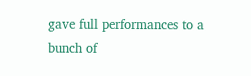gave full performances to a bunch of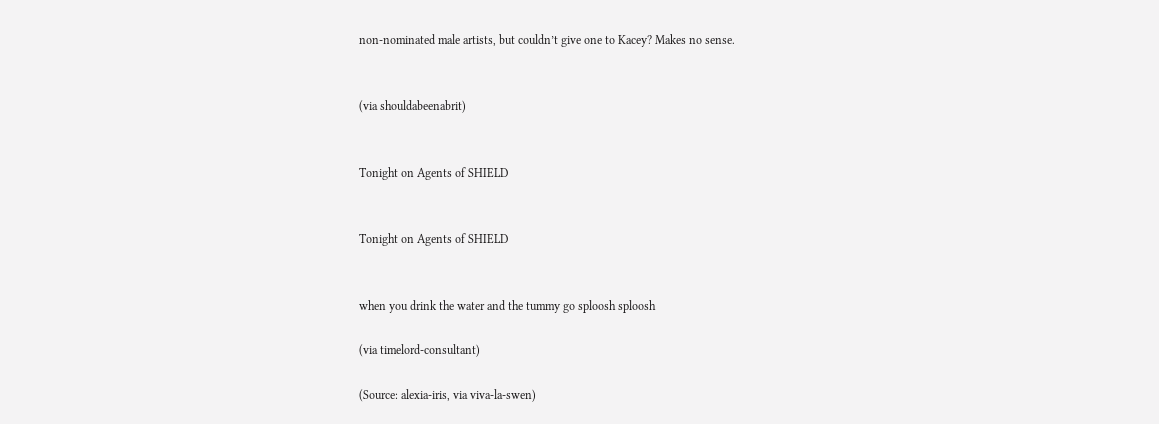non-nominated male artists, but couldn’t give one to Kacey? Makes no sense.


(via shouldabeenabrit)


Tonight on Agents of SHIELD


Tonight on Agents of SHIELD


when you drink the water and the tummy go sploosh sploosh

(via timelord-consultant)

(Source: alexia-iris, via viva-la-swen)